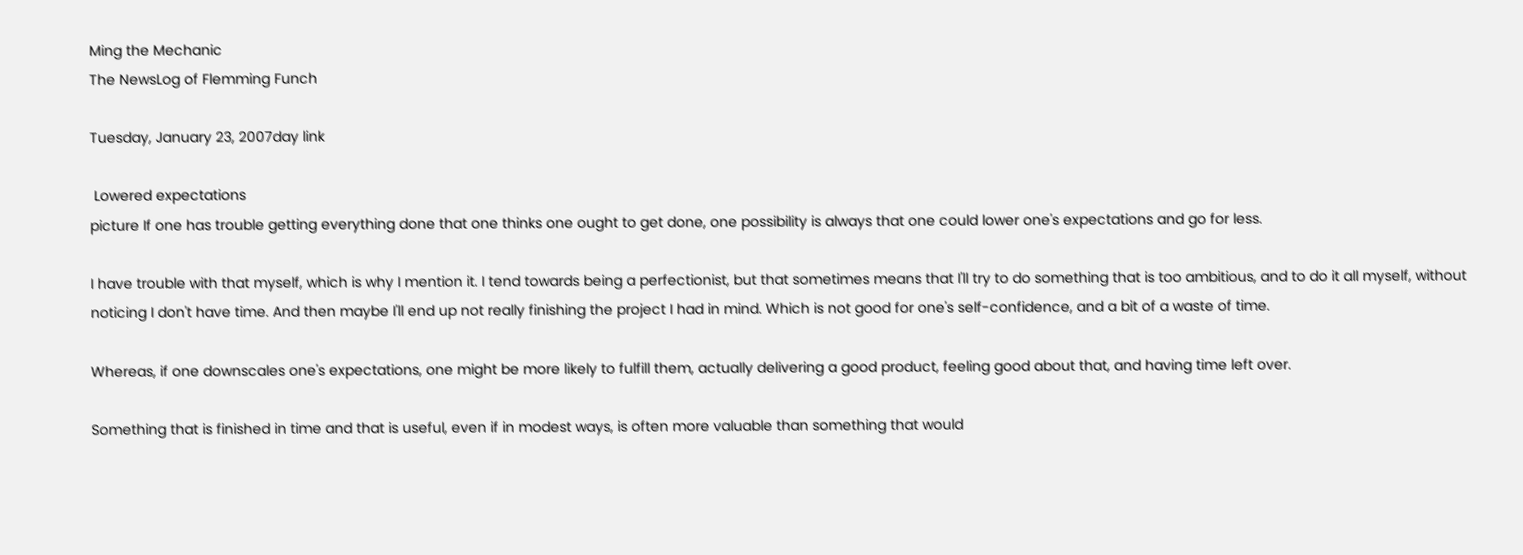Ming the Mechanic
The NewsLog of Flemming Funch

Tuesday, January 23, 2007day link

 Lowered expectations
picture If one has trouble getting everything done that one thinks one ought to get done, one possibility is always that one could lower one's expectations and go for less.

I have trouble with that myself, which is why I mention it. I tend towards being a perfectionist, but that sometimes means that I'll try to do something that is too ambitious, and to do it all myself, without noticing I don't have time. And then maybe I'll end up not really finishing the project I had in mind. Which is not good for one's self-confidence, and a bit of a waste of time.

Whereas, if one downscales one's expectations, one might be more likely to fulfill them, actually delivering a good product, feeling good about that, and having time left over.

Something that is finished in time and that is useful, even if in modest ways, is often more valuable than something that would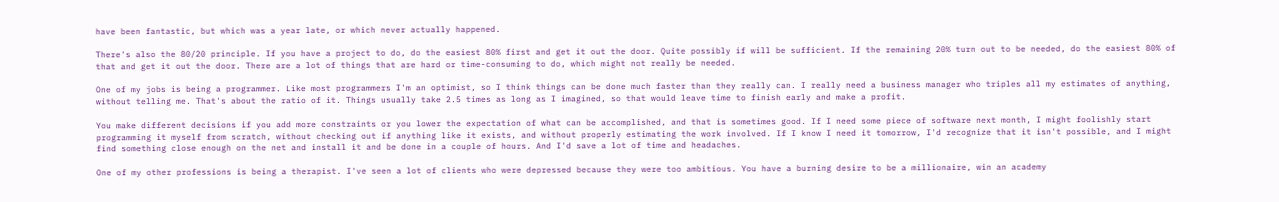have been fantastic, but which was a year late, or which never actually happened.

There's also the 80/20 principle. If you have a project to do, do the easiest 80% first and get it out the door. Quite possibly if will be sufficient. If the remaining 20% turn out to be needed, do the easiest 80% of that and get it out the door. There are a lot of things that are hard or time-consuming to do, which might not really be needed.

One of my jobs is being a programmer. Like most programmers I'm an optimist, so I think things can be done much faster than they really can. I really need a business manager who triples all my estimates of anything, without telling me. That's about the ratio of it. Things usually take 2.5 times as long as I imagined, so that would leave time to finish early and make a profit.

You make different decisions if you add more constraints or you lower the expectation of what can be accomplished, and that is sometimes good. If I need some piece of software next month, I might foolishly start programming it myself from scratch, without checking out if anything like it exists, and without properly estimating the work involved. If I know I need it tomorrow, I'd recognize that it isn't possible, and I might find something close enough on the net and install it and be done in a couple of hours. And I'd save a lot of time and headaches.

One of my other professions is being a therapist. I've seen a lot of clients who were depressed because they were too ambitious. You have a burning desire to be a millionaire, win an academy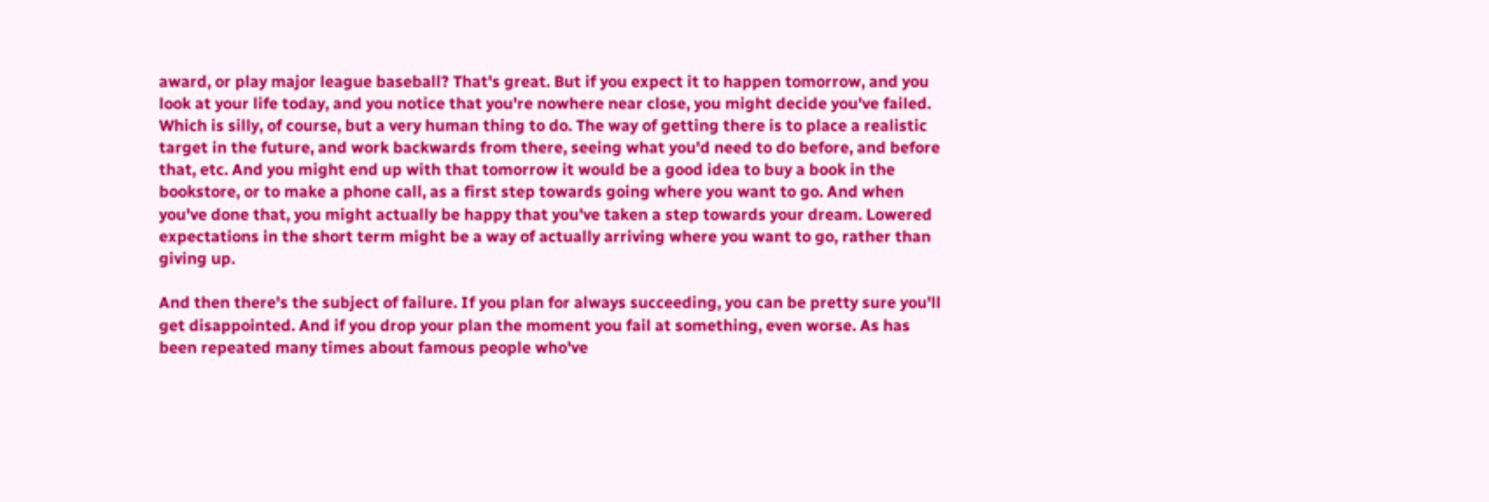award, or play major league baseball? That's great. But if you expect it to happen tomorrow, and you look at your life today, and you notice that you're nowhere near close, you might decide you've failed. Which is silly, of course, but a very human thing to do. The way of getting there is to place a realistic target in the future, and work backwards from there, seeing what you'd need to do before, and before that, etc. And you might end up with that tomorrow it would be a good idea to buy a book in the bookstore, or to make a phone call, as a first step towards going where you want to go. And when you've done that, you might actually be happy that you've taken a step towards your dream. Lowered expectations in the short term might be a way of actually arriving where you want to go, rather than giving up.

And then there's the subject of failure. If you plan for always succeeding, you can be pretty sure you'll get disappointed. And if you drop your plan the moment you fail at something, even worse. As has been repeated many times about famous people who've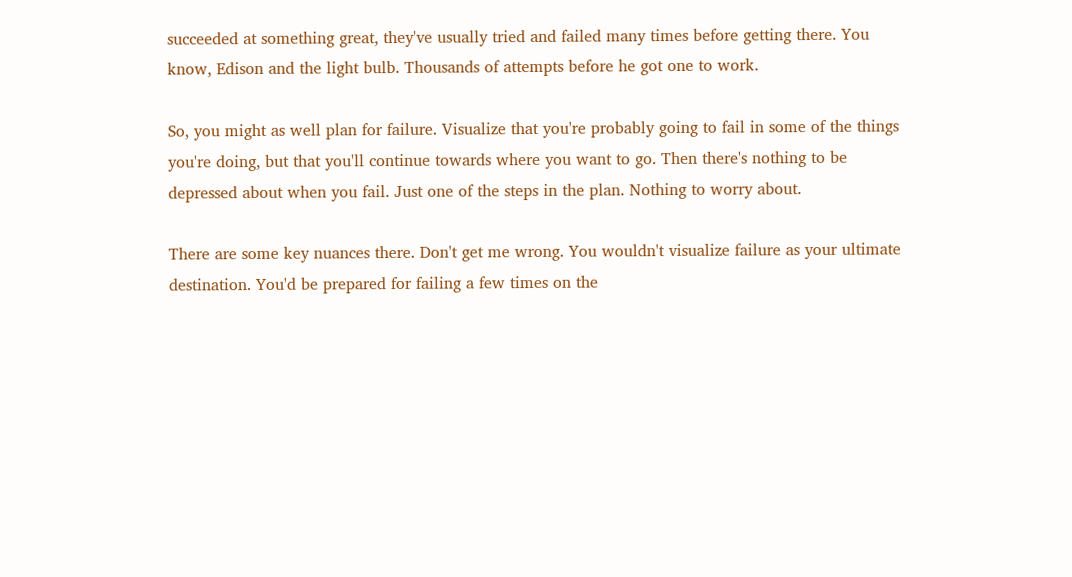succeeded at something great, they've usually tried and failed many times before getting there. You know, Edison and the light bulb. Thousands of attempts before he got one to work.

So, you might as well plan for failure. Visualize that you're probably going to fail in some of the things you're doing, but that you'll continue towards where you want to go. Then there's nothing to be depressed about when you fail. Just one of the steps in the plan. Nothing to worry about.

There are some key nuances there. Don't get me wrong. You wouldn't visualize failure as your ultimate destination. You'd be prepared for failing a few times on the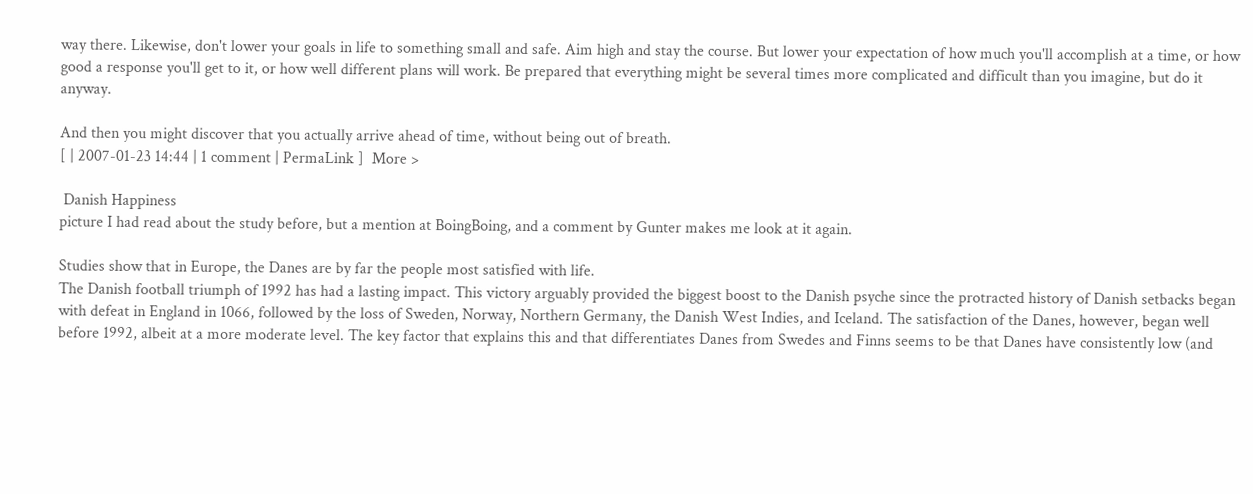way there. Likewise, don't lower your goals in life to something small and safe. Aim high and stay the course. But lower your expectation of how much you'll accomplish at a time, or how good a response you'll get to it, or how well different plans will work. Be prepared that everything might be several times more complicated and difficult than you imagine, but do it anyway.

And then you might discover that you actually arrive ahead of time, without being out of breath.
[ | 2007-01-23 14:44 | 1 comment | PermaLink ]  More >

 Danish Happiness
picture I had read about the study before, but a mention at BoingBoing, and a comment by Gunter makes me look at it again.

Studies show that in Europe, the Danes are by far the people most satisfied with life.
The Danish football triumph of 1992 has had a lasting impact. This victory arguably provided the biggest boost to the Danish psyche since the protracted history of Danish setbacks began with defeat in England in 1066, followed by the loss of Sweden, Norway, Northern Germany, the Danish West Indies, and Iceland. The satisfaction of the Danes, however, began well before 1992, albeit at a more moderate level. The key factor that explains this and that differentiates Danes from Swedes and Finns seems to be that Danes have consistently low (and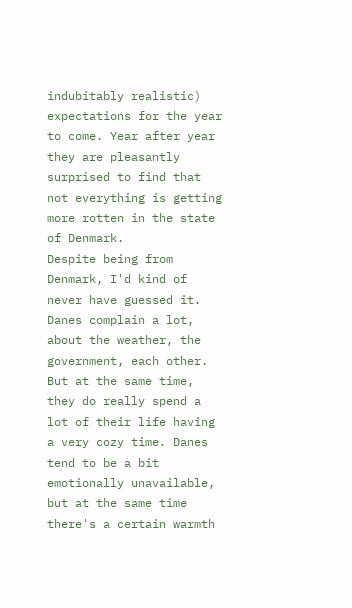indubitably realistic) expectations for the year to come. Year after year they are pleasantly surprised to find that not everything is getting more rotten in the state of Denmark.
Despite being from Denmark, I'd kind of never have guessed it. Danes complain a lot, about the weather, the government, each other. But at the same time, they do really spend a lot of their life having a very cozy time. Danes tend to be a bit emotionally unavailable, but at the same time there's a certain warmth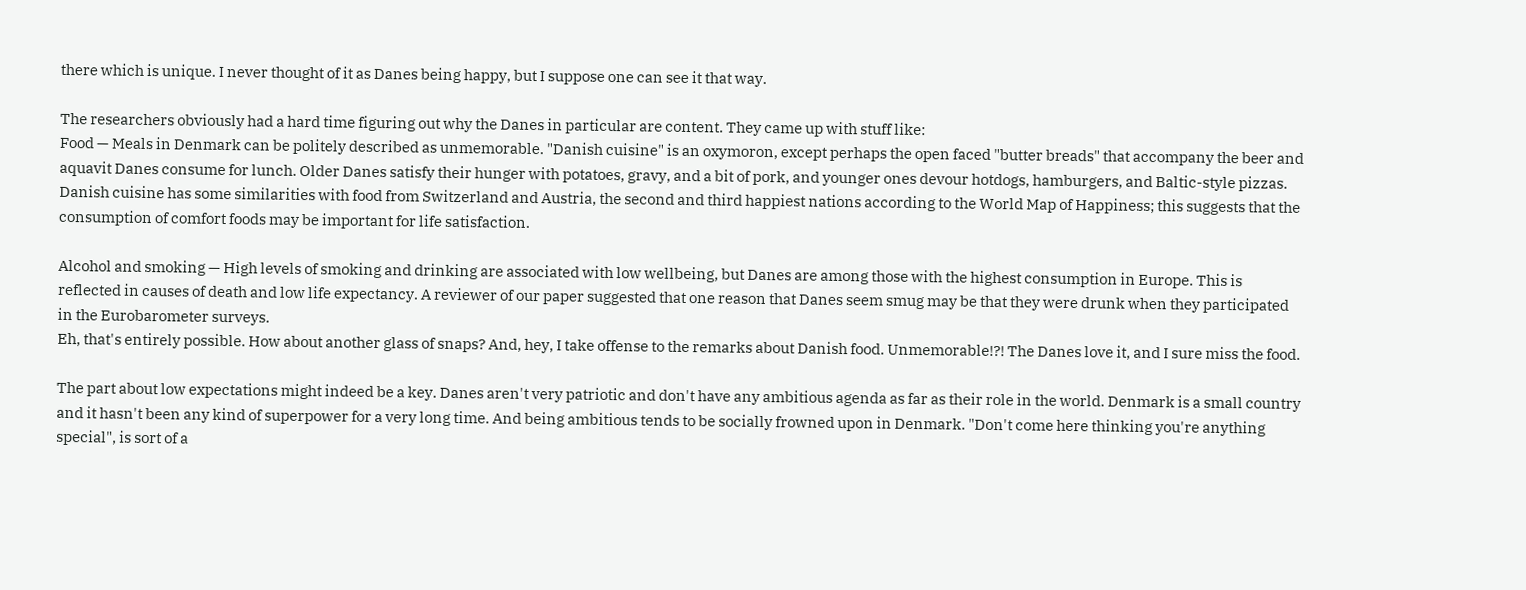there which is unique. I never thought of it as Danes being happy, but I suppose one can see it that way.

The researchers obviously had a hard time figuring out why the Danes in particular are content. They came up with stuff like:
Food — Meals in Denmark can be politely described as unmemorable. "Danish cuisine" is an oxymoron, except perhaps the open faced "butter breads" that accompany the beer and aquavit Danes consume for lunch. Older Danes satisfy their hunger with potatoes, gravy, and a bit of pork, and younger ones devour hotdogs, hamburgers, and Baltic-style pizzas. Danish cuisine has some similarities with food from Switzerland and Austria, the second and third happiest nations according to the World Map of Happiness; this suggests that the consumption of comfort foods may be important for life satisfaction.

Alcohol and smoking — High levels of smoking and drinking are associated with low wellbeing, but Danes are among those with the highest consumption in Europe. This is reflected in causes of death and low life expectancy. A reviewer of our paper suggested that one reason that Danes seem smug may be that they were drunk when they participated in the Eurobarometer surveys.
Eh, that's entirely possible. How about another glass of snaps? And, hey, I take offense to the remarks about Danish food. Unmemorable!?! The Danes love it, and I sure miss the food.

The part about low expectations might indeed be a key. Danes aren't very patriotic and don't have any ambitious agenda as far as their role in the world. Denmark is a small country and it hasn't been any kind of superpower for a very long time. And being ambitious tends to be socially frowned upon in Denmark. "Don't come here thinking you're anything special", is sort of a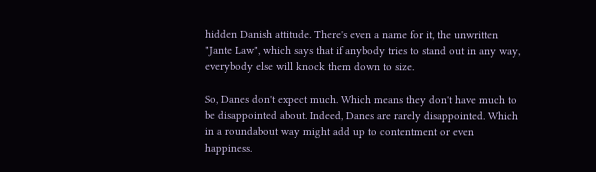hidden Danish attitude. There's even a name for it, the unwritten "Jante Law", which says that if anybody tries to stand out in any way, everybody else will knock them down to size.

So, Danes don't expect much. Which means they don't have much to be disappointed about. Indeed, Danes are rarely disappointed. Which in a roundabout way might add up to contentment or even happiness.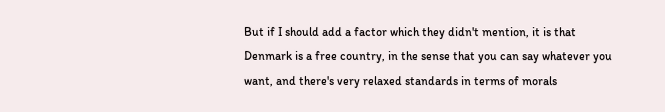But if I should add a factor which they didn't mention, it is that Denmark is a free country, in the sense that you can say whatever you want, and there's very relaxed standards in terms of morals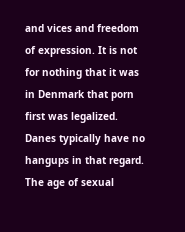and vices and freedom of expression. It is not for nothing that it was in Denmark that porn first was legalized. Danes typically have no hangups in that regard. The age of sexual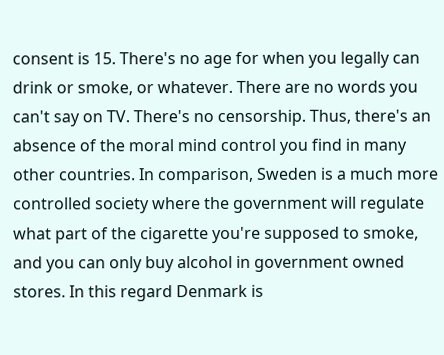consent is 15. There's no age for when you legally can drink or smoke, or whatever. There are no words you can't say on TV. There's no censorship. Thus, there's an absence of the moral mind control you find in many other countries. In comparison, Sweden is a much more controlled society where the government will regulate what part of the cigarette you're supposed to smoke, and you can only buy alcohol in government owned stores. In this regard Denmark is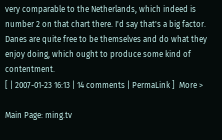very comparable to the Netherlands, which indeed is number 2 on that chart there. I'd say that's a big factor. Danes are quite free to be themselves and do what they enjoy doing, which ought to produce some kind of contentment.
[ | 2007-01-23 16:13 | 14 comments | PermaLink ]  More >

Main Page: ming.tv